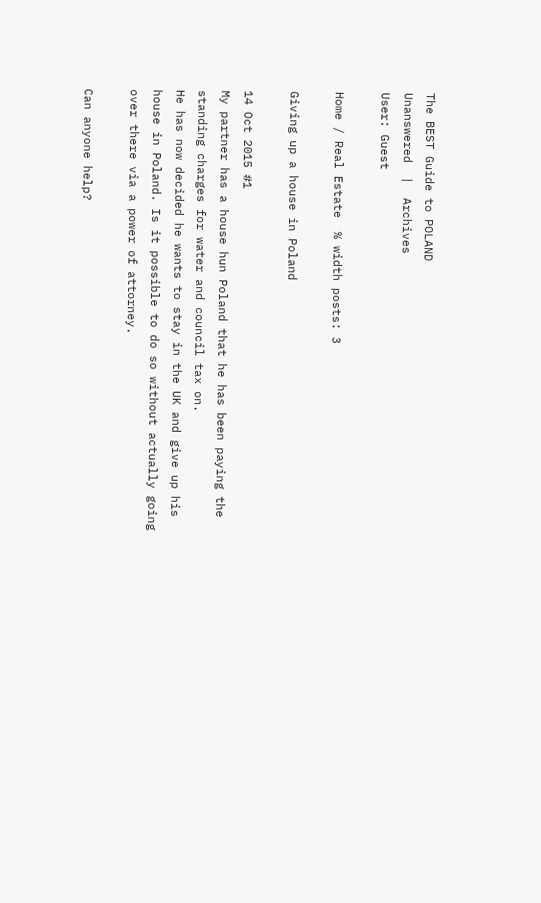The BEST Guide to POLAND
Unanswered  |  Archives
User: Guest

Home / Real Estate  % width posts: 3

Giving up a house in Poland

14 Oct 2015 #1
My partner has a house hun Poland that he has been paying the standing charges for water and council tax on.
He has now decided he wants to stay in the UK and give up his house in Poland. Is it possible to do so without actually going over there via a power of attorney.

Can anyone help?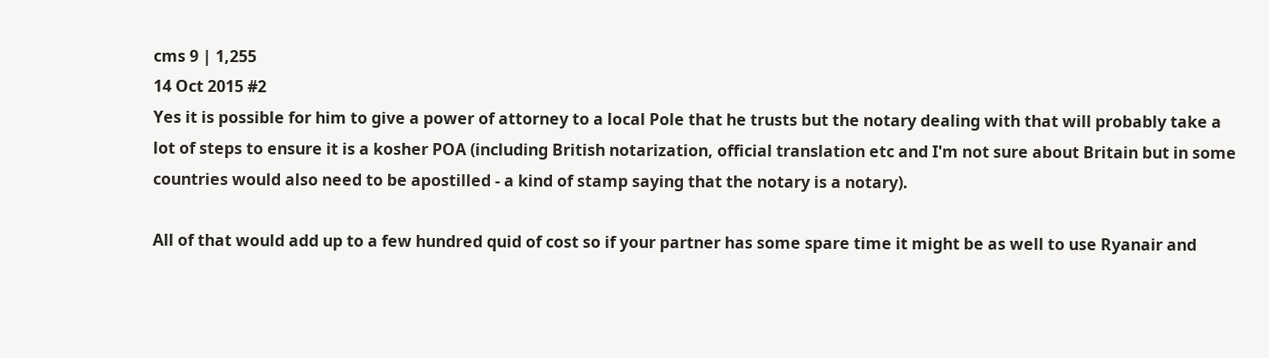cms 9 | 1,255
14 Oct 2015 #2
Yes it is possible for him to give a power of attorney to a local Pole that he trusts but the notary dealing with that will probably take a lot of steps to ensure it is a kosher POA (including British notarization, official translation etc and I'm not sure about Britain but in some countries would also need to be apostilled - a kind of stamp saying that the notary is a notary).

All of that would add up to a few hundred quid of cost so if your partner has some spare time it might be as well to use Ryanair and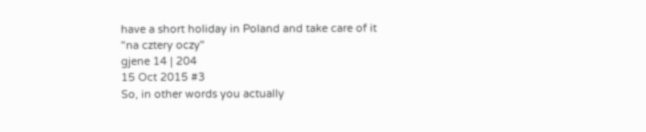have a short holiday in Poland and take care of it "na cztery oczy"
gjene 14 | 204
15 Oct 2015 #3
So, in other words you actually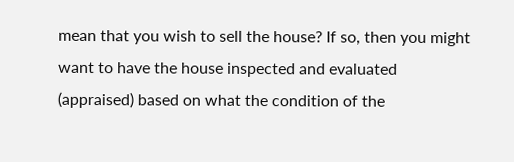mean that you wish to sell the house? If so, then you might want to have the house inspected and evaluated (appraised) based on what the condition of the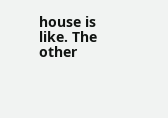house is like. The other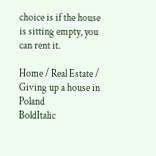choice is if the house is sitting empty, you can rent it.

Home / Real Estate / Giving up a house in Poland
BoldItalic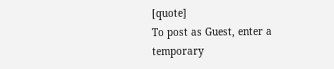[quote]
To post as Guest, enter a temporary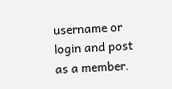username or login and post as a member.